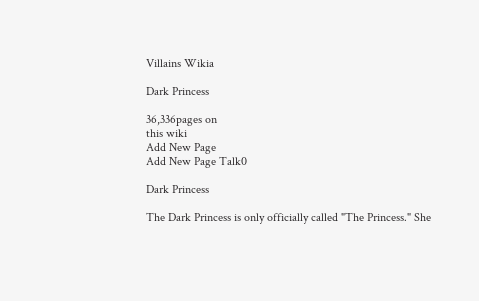Villains Wikia

Dark Princess

36,336pages on
this wiki
Add New Page
Add New Page Talk0

Dark Princess

The Dark Princess is only officially called "The Princess." She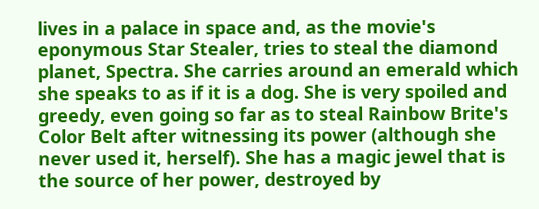lives in a palace in space and, as the movie's eponymous Star Stealer, tries to steal the diamond planet, Spectra. She carries around an emerald which she speaks to as if it is a dog. She is very spoiled and greedy, even going so far as to steal Rainbow Brite's Color Belt after witnessing its power (although she never used it, herself). She has a magic jewel that is the source of her power, destroyed by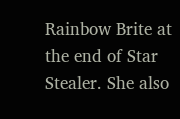Rainbow Brite at the end of Star Stealer. She also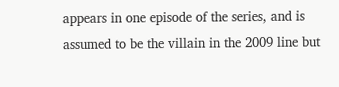appears in one episode of the series, and is assumed to be the villain in the 2009 line but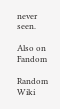never seen.

Also on Fandom

Random Wiki